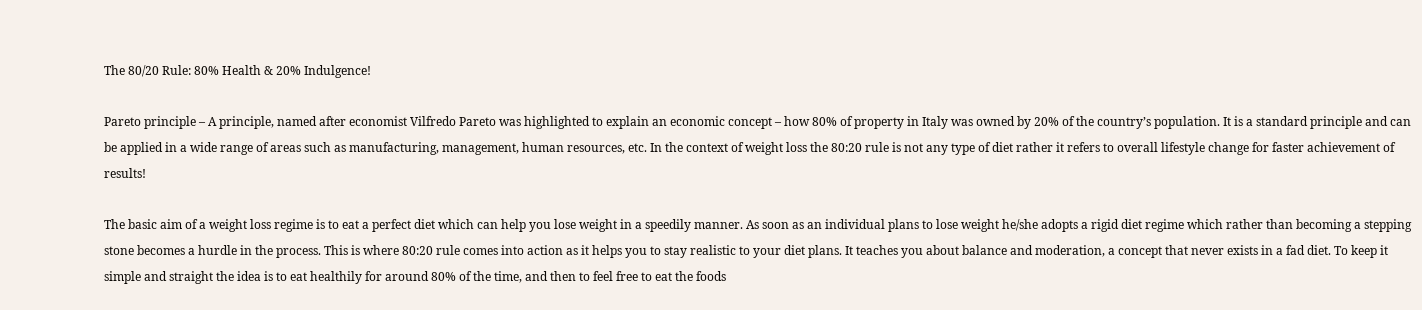The 80/20 Rule: 80% Health & 20% Indulgence!

Pareto principle – A principle, named after economist Vilfredo Pareto was highlighted to explain an economic concept – how 80% of property in Italy was owned by 20% of the country’s population. It is a standard principle and can be applied in a wide range of areas such as manufacturing, management, human resources, etc. In the context of weight loss the 80:20 rule is not any type of diet rather it refers to overall lifestyle change for faster achievement of results!

The basic aim of a weight loss regime is to eat a perfect diet which can help you lose weight in a speedily manner. As soon as an individual plans to lose weight he/she adopts a rigid diet regime which rather than becoming a stepping stone becomes a hurdle in the process. This is where 80:20 rule comes into action as it helps you to stay realistic to your diet plans. It teaches you about balance and moderation, a concept that never exists in a fad diet. To keep it simple and straight the idea is to eat healthily for around 80% of the time, and then to feel free to eat the foods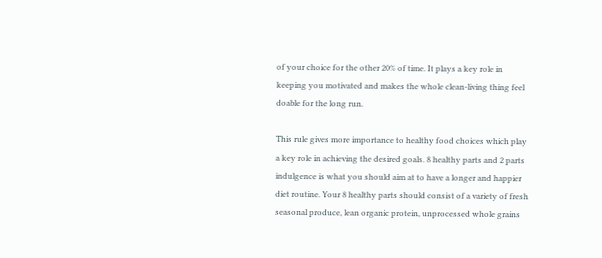of your choice for the other 20% of time. It plays a key role in keeping you motivated and makes the whole clean-living thing feel doable for the long run.

This rule gives more importance to healthy food choices which play a key role in achieving the desired goals. 8 healthy parts and 2 parts indulgence is what you should aim at to have a longer and happier diet routine. Your 8 healthy parts should consist of a variety of fresh seasonal produce, lean organic protein, unprocessed whole grains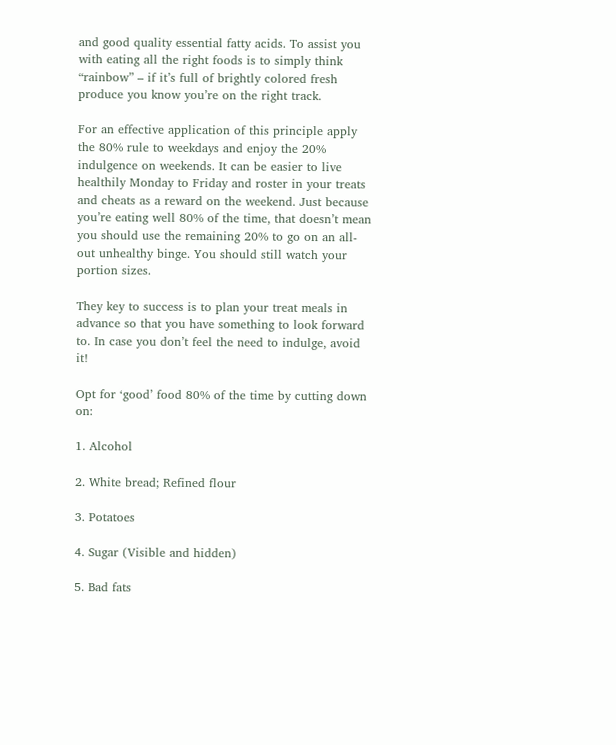and good quality essential fatty acids. To assist you with eating all the right foods is to simply think “rainbow” – if it’s full of brightly colored fresh produce you know you’re on the right track.

For an effective application of this principle apply the 80% rule to weekdays and enjoy the 20% indulgence on weekends. It can be easier to live healthily Monday to Friday and roster in your treats and cheats as a reward on the weekend. Just because you’re eating well 80% of the time, that doesn’t mean you should use the remaining 20% to go on an all-out unhealthy binge. You should still watch your portion sizes.

They key to success is to plan your treat meals in advance so that you have something to look forward to. In case you don’t feel the need to indulge, avoid it!

Opt for ‘good’ food 80% of the time by cutting down on:

1. Alcohol

2. White bread; Refined flour

3. Potatoes

4. Sugar (Visible and hidden)

5. Bad fats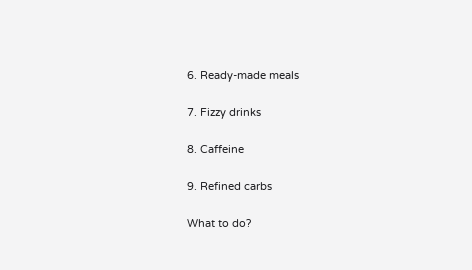6. Ready-made meals

7. Fizzy drinks

8. Caffeine

9. Refined carbs

What to do?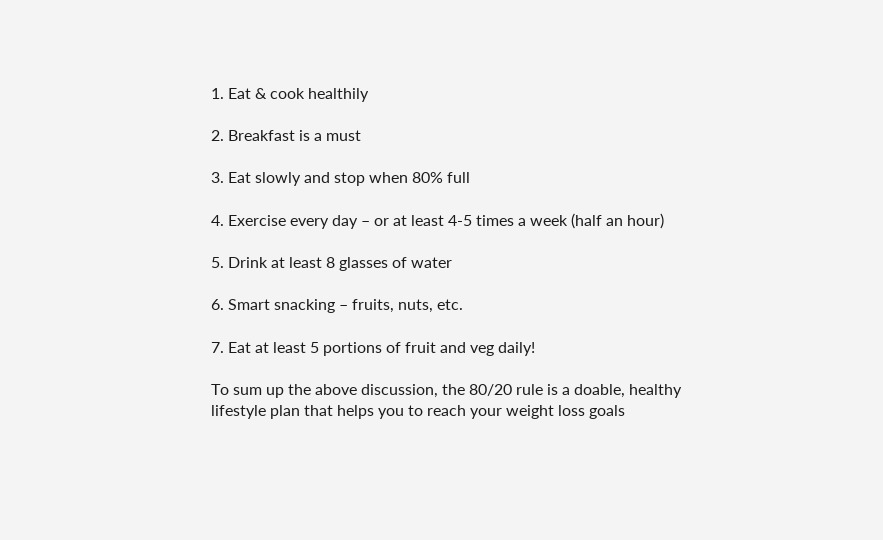1. Eat & cook healthily

2. Breakfast is a must

3. Eat slowly and stop when 80% full

4. Exercise every day – or at least 4-5 times a week (half an hour)

5. Drink at least 8 glasses of water

6. Smart snacking – fruits, nuts, etc.

7. Eat at least 5 portions of fruit and veg daily!

To sum up the above discussion, the 80/20 rule is a doable, healthy lifestyle plan that helps you to reach your weight loss goals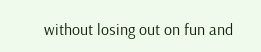without losing out on fun and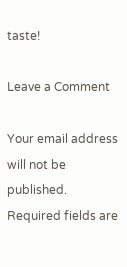taste!

Leave a Comment

Your email address will not be published. Required fields are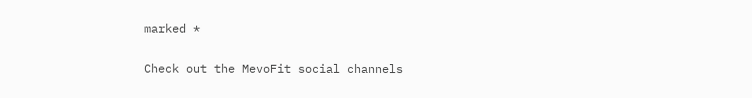marked *

Check out the MevoFit social channels